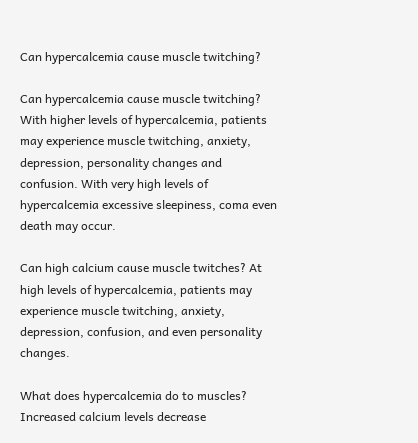Can hypercalcemia cause muscle twitching?

Can hypercalcemia cause muscle twitching? With higher levels of hypercalcemia, patients may experience muscle twitching, anxiety, depression, personality changes and confusion. With very high levels of hypercalcemia excessive sleepiness, coma even death may occur.

Can high calcium cause muscle twitches? At high levels of hypercalcemia, patients may experience muscle twitching, anxiety, depression, confusion, and even personality changes.

What does hypercalcemia do to muscles? Increased calcium levels decrease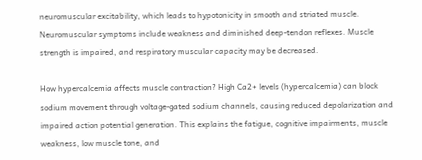neuromuscular excitability, which leads to hypotonicity in smooth and striated muscle. Neuromuscular symptoms include weakness and diminished deep-tendon reflexes. Muscle strength is impaired, and respiratory muscular capacity may be decreased.

How hypercalcemia affects muscle contraction? High Ca2+ levels (hypercalcemia) can block sodium movement through voltage-gated sodium channels, causing reduced depolarization and impaired action potential generation. This explains the fatigue, cognitive impairments, muscle weakness, low muscle tone, and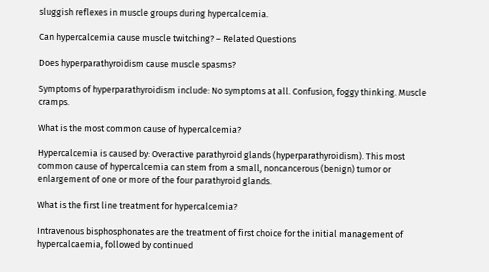sluggish reflexes in muscle groups during hypercalcemia.

Can hypercalcemia cause muscle twitching? – Related Questions

Does hyperparathyroidism cause muscle spasms?

Symptoms of hyperparathyroidism include: No symptoms at all. Confusion, foggy thinking. Muscle cramps.

What is the most common cause of hypercalcemia?

Hypercalcemia is caused by: Overactive parathyroid glands (hyperparathyroidism). This most common cause of hypercalcemia can stem from a small, noncancerous (benign) tumor or enlargement of one or more of the four parathyroid glands.

What is the first line treatment for hypercalcemia?

Intravenous bisphosphonates are the treatment of first choice for the initial management of hypercalcaemia, followed by continued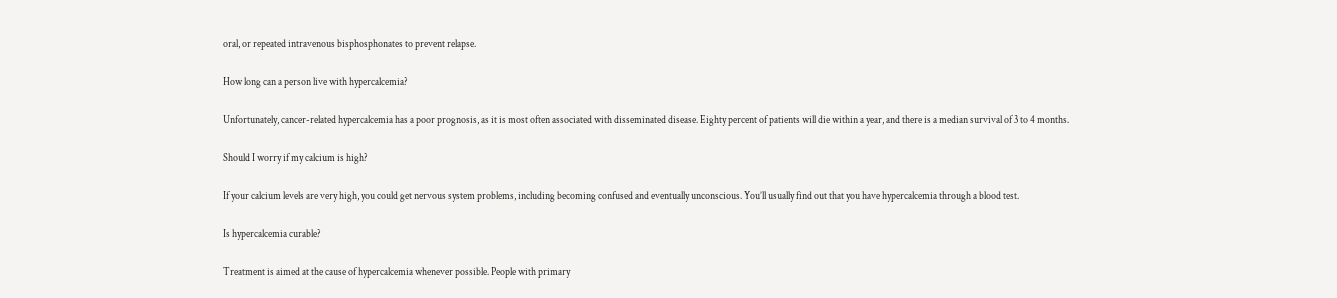oral, or repeated intravenous bisphosphonates to prevent relapse.

How long can a person live with hypercalcemia?

Unfortunately, cancer-related hypercalcemia has a poor prognosis, as it is most often associated with disseminated disease. Eighty percent of patients will die within a year, and there is a median survival of 3 to 4 months.

Should I worry if my calcium is high?

If your calcium levels are very high, you could get nervous system problems, including becoming confused and eventually unconscious. You’ll usually find out that you have hypercalcemia through a blood test.

Is hypercalcemia curable?

Treatment is aimed at the cause of hypercalcemia whenever possible. People with primary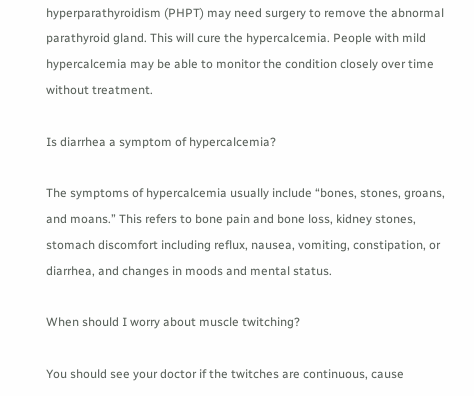hyperparathyroidism (PHPT) may need surgery to remove the abnormal parathyroid gland. This will cure the hypercalcemia. People with mild hypercalcemia may be able to monitor the condition closely over time without treatment.

Is diarrhea a symptom of hypercalcemia?

The symptoms of hypercalcemia usually include “bones, stones, groans, and moans.” This refers to bone pain and bone loss, kidney stones, stomach discomfort including reflux, nausea, vomiting, constipation, or diarrhea, and changes in moods and mental status.

When should I worry about muscle twitching?

You should see your doctor if the twitches are continuous, cause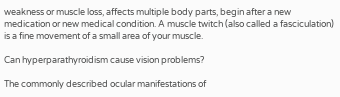weakness or muscle loss, affects multiple body parts, begin after a new medication or new medical condition. A muscle twitch (also called a fasciculation) is a fine movement of a small area of your muscle.

Can hyperparathyroidism cause vision problems?

The commonly described ocular manifestations of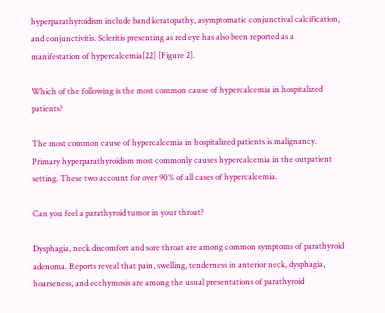hyperparathyroidism include band keratopathy, asymptomatic conjunctival calcification, and conjunctivitis. Scleritis presenting as red eye has also been reported as a manifestation of hypercalcemia[22] [Figure 2].

Which of the following is the most common cause of hypercalcemia in hospitalized patients?

The most common cause of hypercalcemia in hospitalized patients is malignancy. Primary hyperparathyroidism most commonly causes hypercalcemia in the outpatient setting. These two account for over 90% of all cases of hypercalcemia.

Can you feel a parathyroid tumor in your throat?

Dysphagia, neck discomfort and sore throat are among common symptoms of parathyroid adenoma. Reports reveal that pain, swelling, tenderness in anterior neck, dysphagia, hoarseness, and ecchymosis are among the usual presentations of parathyroid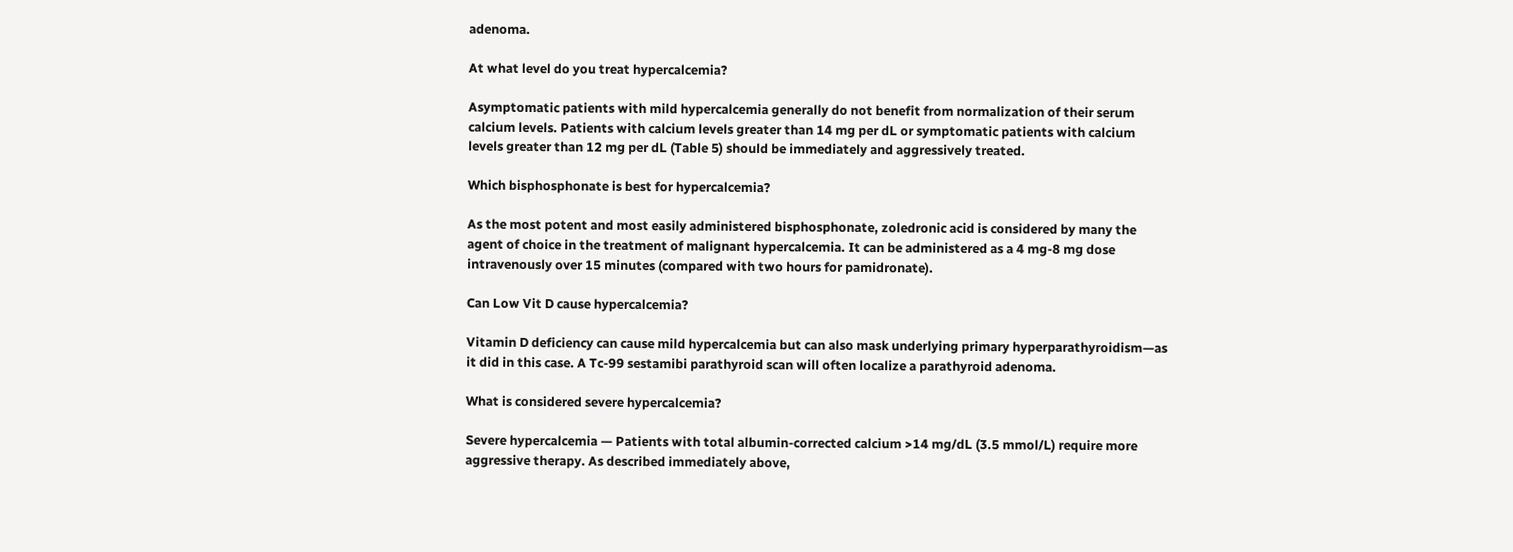adenoma.

At what level do you treat hypercalcemia?

Asymptomatic patients with mild hypercalcemia generally do not benefit from normalization of their serum calcium levels. Patients with calcium levels greater than 14 mg per dL or symptomatic patients with calcium levels greater than 12 mg per dL (Table 5) should be immediately and aggressively treated.

Which bisphosphonate is best for hypercalcemia?

As the most potent and most easily administered bisphosphonate, zoledronic acid is considered by many the agent of choice in the treatment of malignant hypercalcemia. It can be administered as a 4 mg-8 mg dose intravenously over 15 minutes (compared with two hours for pamidronate).

Can Low Vit D cause hypercalcemia?

Vitamin D deficiency can cause mild hypercalcemia but can also mask underlying primary hyperparathyroidism—as it did in this case. A Tc-99 sestamibi parathyroid scan will often localize a parathyroid adenoma.

What is considered severe hypercalcemia?

Severe hypercalcemia — Patients with total albumin-corrected calcium >14 mg/dL (3.5 mmol/L) require more aggressive therapy. As described immediately above,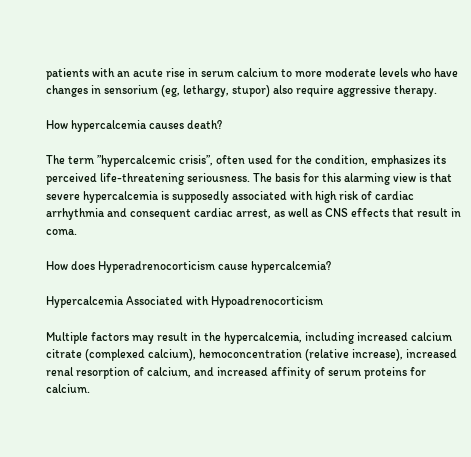patients with an acute rise in serum calcium to more moderate levels who have changes in sensorium (eg, lethargy, stupor) also require aggressive therapy.

How hypercalcemia causes death?

The term ”hypercalcemic crisis”, often used for the condition, emphasizes its perceived life-threatening seriousness. The basis for this alarming view is that severe hypercalcemia is supposedly associated with high risk of cardiac arrhythmia and consequent cardiac arrest, as well as CNS effects that result in coma.

How does Hyperadrenocorticism cause hypercalcemia?

Hypercalcemia Associated with Hypoadrenocorticism

Multiple factors may result in the hypercalcemia, including increased calcium citrate (complexed calcium), hemoconcentration (relative increase), increased renal resorption of calcium, and increased affinity of serum proteins for calcium.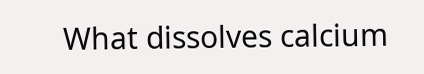What dissolves calcium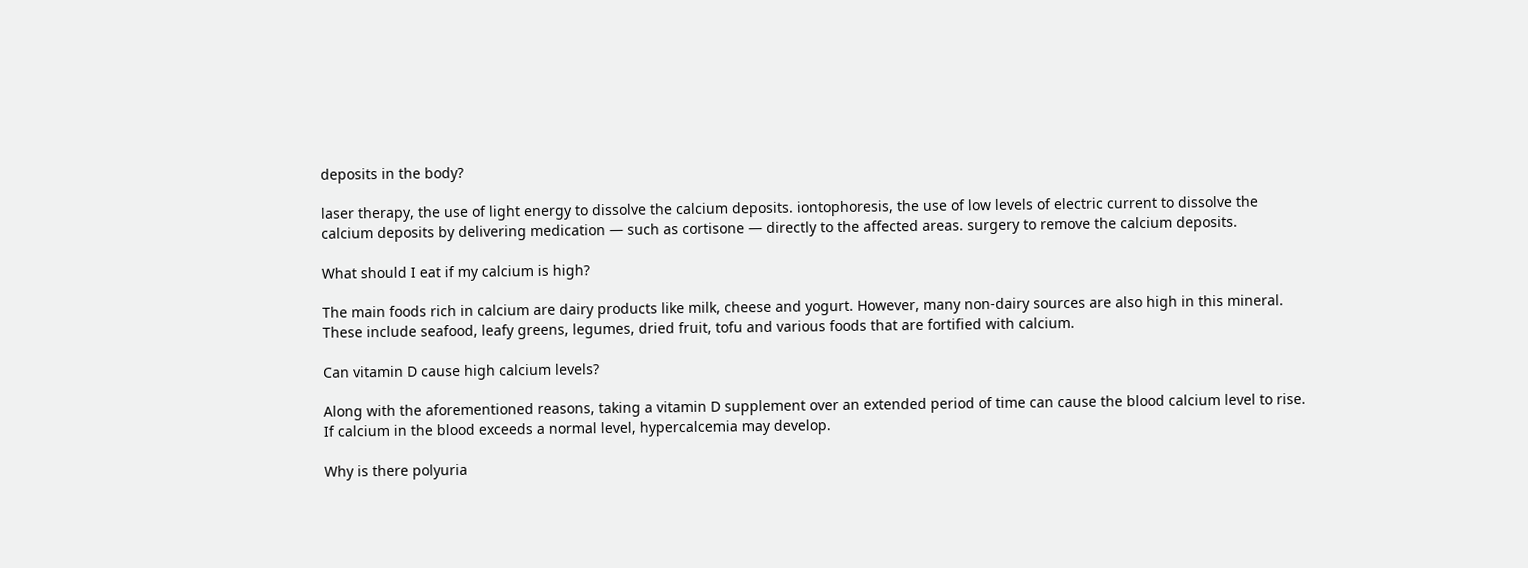deposits in the body?

laser therapy, the use of light energy to dissolve the calcium deposits. iontophoresis, the use of low levels of electric current to dissolve the calcium deposits by delivering medication — such as cortisone — directly to the affected areas. surgery to remove the calcium deposits.

What should I eat if my calcium is high?

The main foods rich in calcium are dairy products like milk, cheese and yogurt. However, many non-dairy sources are also high in this mineral. These include seafood, leafy greens, legumes, dried fruit, tofu and various foods that are fortified with calcium.

Can vitamin D cause high calcium levels?

Along with the aforementioned reasons, taking a vitamin D supplement over an extended period of time can cause the blood calcium level to rise. If calcium in the blood exceeds a normal level, hypercalcemia may develop.

Why is there polyuria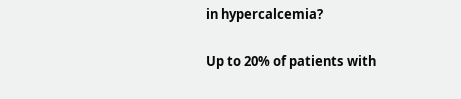in hypercalcemia?

Up to 20% of patients with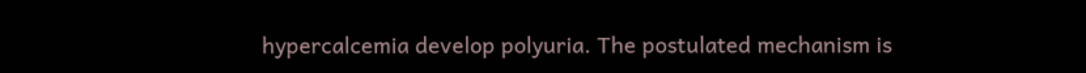hypercalcemia develop polyuria. The postulated mechanism is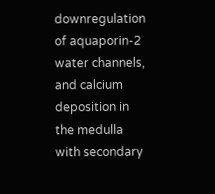downregulation of aquaporin-2 water channels, and calcium deposition in the medulla with secondary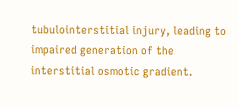tubulointerstitial injury, leading to impaired generation of the interstitial osmotic gradient.